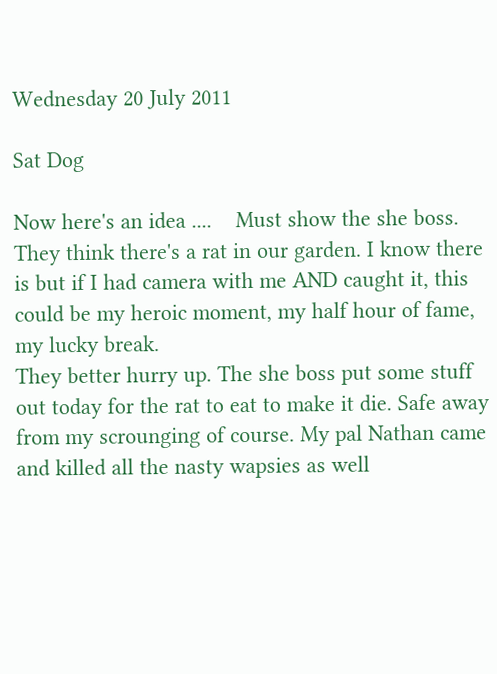Wednesday 20 July 2011

Sat Dog

Now here's an idea ....    Must show the she boss. They think there's a rat in our garden. I know there is but if I had camera with me AND caught it, this could be my heroic moment, my half hour of fame, my lucky break.
They better hurry up. The she boss put some stuff out today for the rat to eat to make it die. Safe away from my scrounging of course. My pal Nathan came and killed all the nasty wapsies as well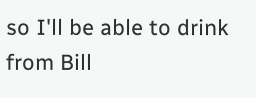so I'll be able to drink from Bill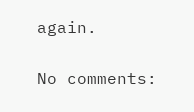again.

No comments: